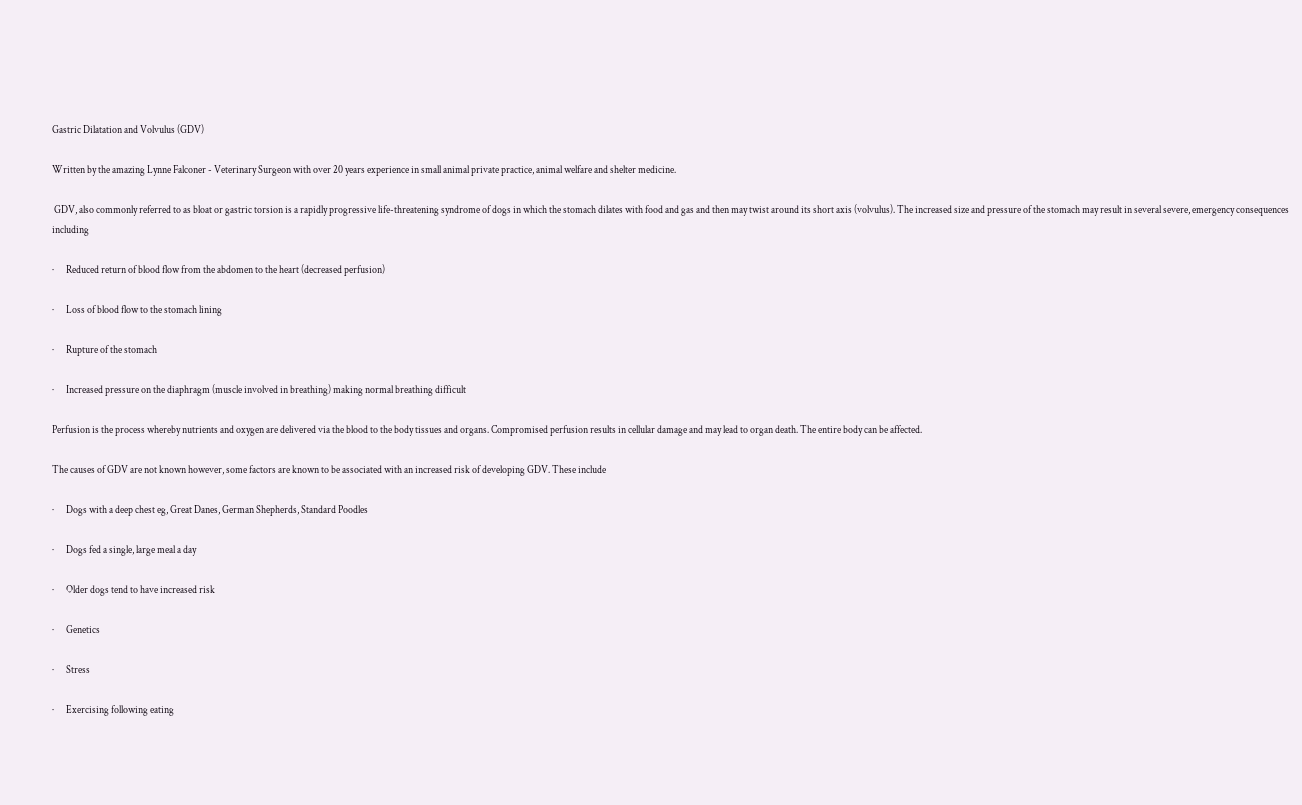Gastric Dilatation and Volvulus (GDV)

Written by the amazing Lynne Falconer - Veterinary Surgeon with over 20 years experience in small animal private practice, animal welfare and shelter medicine.

 GDV, also commonly referred to as bloat or gastric torsion is a rapidly progressive life-threatening syndrome of dogs in which the stomach dilates with food and gas and then may twist around its short axis (volvulus). The increased size and pressure of the stomach may result in several severe, emergency consequences including

·      Reduced return of blood flow from the abdomen to the heart (decreased perfusion)

·      Loss of blood flow to the stomach lining

·      Rupture of the stomach

·      Increased pressure on the diaphragm (muscle involved in breathing) making normal breathing difficult

Perfusion is the process whereby nutrients and oxygen are delivered via the blood to the body tissues and organs. Compromised perfusion results in cellular damage and may lead to organ death. The entire body can be affected.

The causes of GDV are not known however, some factors are known to be associated with an increased risk of developing GDV. These include

·      Dogs with a deep chest eg, Great Danes, German Shepherds, Standard Poodles

·      Dogs fed a single, large meal a day

·      Older dogs tend to have increased risk

·      Genetics

·      Stress

·      Exercising following eating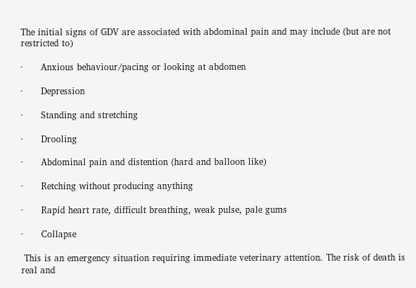The initial signs of GDV are associated with abdominal pain and may include (but are not restricted to)

·      Anxious behaviour/pacing or looking at abdomen

·      Depression

·      Standing and stretching

·      Drooling

·      Abdominal pain and distention (hard and balloon like)

·      Retching without producing anything

·      Rapid heart rate, difficult breathing, weak pulse, pale gums

·      Collapse

 This is an emergency situation requiring immediate veterinary attention. The risk of death is real and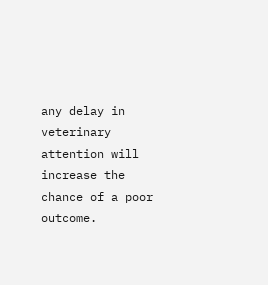any delay in veterinary attention will increase the chance of a poor outcome.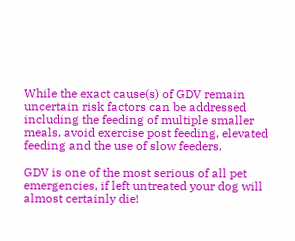While the exact cause(s) of GDV remain uncertain risk factors can be addressed including the feeding of multiple smaller meals, avoid exercise post feeding, elevated feeding and the use of slow feeders.

GDV is one of the most serious of all pet emergencies, if left untreated your dog will almost certainly die!